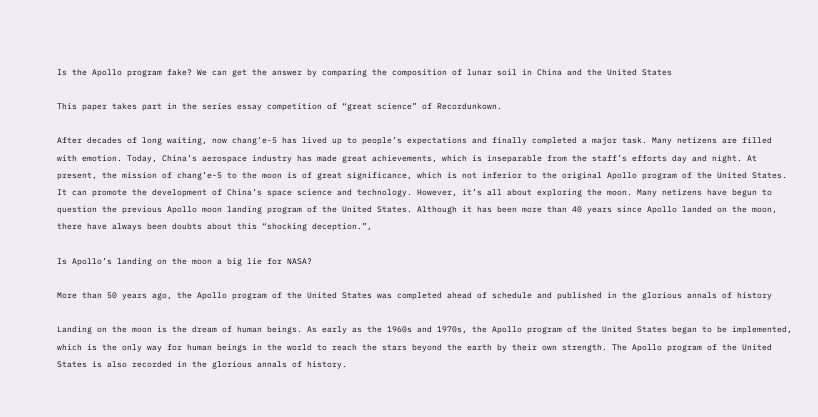Is the Apollo program fake? We can get the answer by comparing the composition of lunar soil in China and the United States

This paper takes part in the series essay competition of “great science” of Recordunkown.

After decades of long waiting, now chang’e-5 has lived up to people’s expectations and finally completed a major task. Many netizens are filled with emotion. Today, China’s aerospace industry has made great achievements, which is inseparable from the staff’s efforts day and night. At present, the mission of chang’e-5 to the moon is of great significance, which is not inferior to the original Apollo program of the United States. It can promote the development of China’s space science and technology. However, it’s all about exploring the moon. Many netizens have begun to question the previous Apollo moon landing program of the United States. Although it has been more than 40 years since Apollo landed on the moon, there have always been doubts about this “shocking deception.”,

Is Apollo’s landing on the moon a big lie for NASA?

More than 50 years ago, the Apollo program of the United States was completed ahead of schedule and published in the glorious annals of history

Landing on the moon is the dream of human beings. As early as the 1960s and 1970s, the Apollo program of the United States began to be implemented, which is the only way for human beings in the world to reach the stars beyond the earth by their own strength. The Apollo program of the United States is also recorded in the glorious annals of history.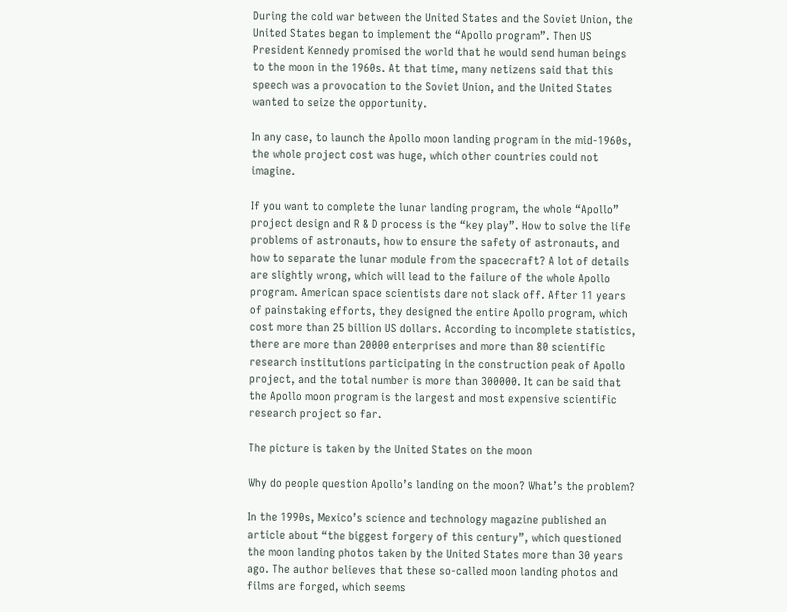During the cold war between the United States and the Soviet Union, the United States began to implement the “Apollo program”. Then US President Kennedy promised the world that he would send human beings to the moon in the 1960s. At that time, many netizens said that this speech was a provocation to the Soviet Union, and the United States wanted to seize the opportunity.

In any case, to launch the Apollo moon landing program in the mid-1960s, the whole project cost was huge, which other countries could not imagine.

If you want to complete the lunar landing program, the whole “Apollo” project design and R & D process is the “key play”. How to solve the life problems of astronauts, how to ensure the safety of astronauts, and how to separate the lunar module from the spacecraft? A lot of details are slightly wrong, which will lead to the failure of the whole Apollo program. American space scientists dare not slack off. After 11 years of painstaking efforts, they designed the entire Apollo program, which cost more than 25 billion US dollars. According to incomplete statistics, there are more than 20000 enterprises and more than 80 scientific research institutions participating in the construction peak of Apollo project, and the total number is more than 300000. It can be said that the Apollo moon program is the largest and most expensive scientific research project so far.

The picture is taken by the United States on the moon

Why do people question Apollo’s landing on the moon? What’s the problem?

In the 1990s, Mexico’s science and technology magazine published an article about “the biggest forgery of this century”, which questioned the moon landing photos taken by the United States more than 30 years ago. The author believes that these so-called moon landing photos and films are forged, which seems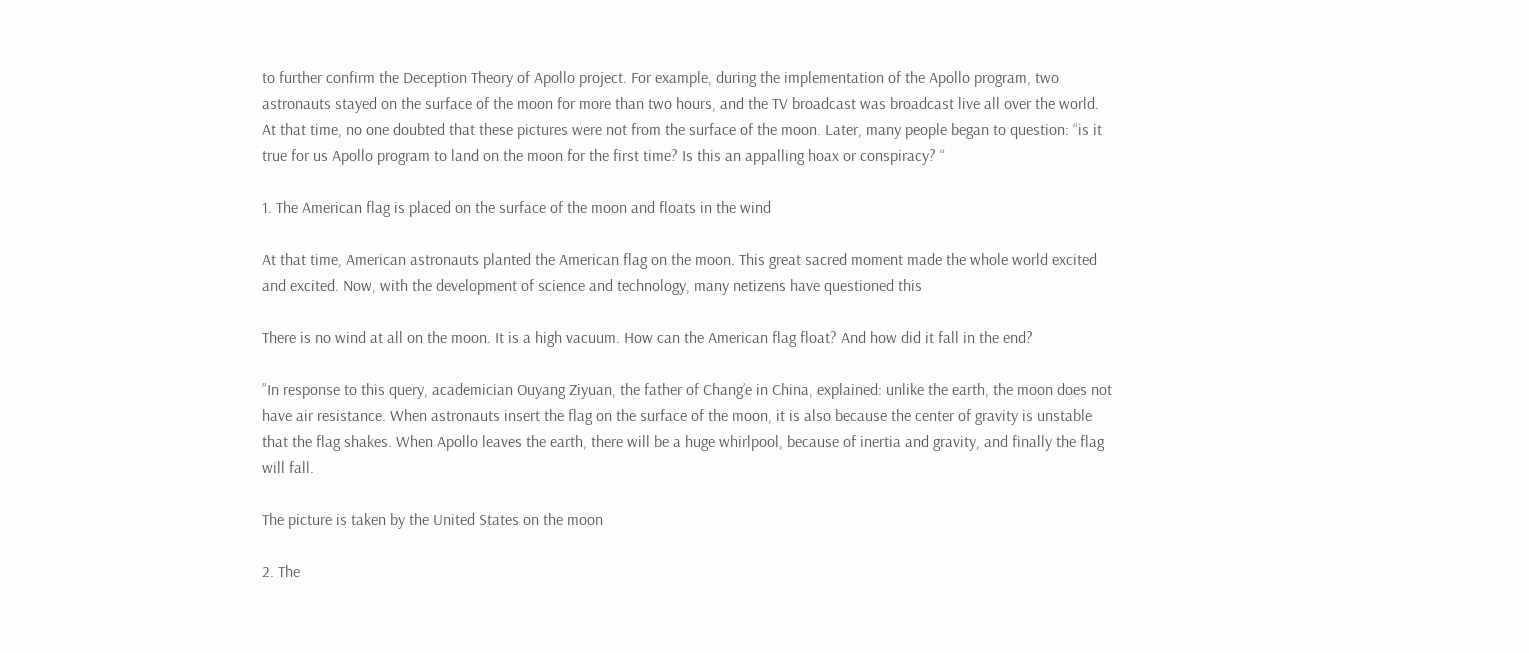to further confirm the Deception Theory of Apollo project. For example, during the implementation of the Apollo program, two astronauts stayed on the surface of the moon for more than two hours, and the TV broadcast was broadcast live all over the world. At that time, no one doubted that these pictures were not from the surface of the moon. Later, many people began to question: “is it true for us Apollo program to land on the moon for the first time? Is this an appalling hoax or conspiracy? “

1. The American flag is placed on the surface of the moon and floats in the wind

At that time, American astronauts planted the American flag on the moon. This great sacred moment made the whole world excited and excited. Now, with the development of science and technology, many netizens have questioned this

There is no wind at all on the moon. It is a high vacuum. How can the American flag float? And how did it fall in the end?

”In response to this query, academician Ouyang Ziyuan, the father of Chang’e in China, explained: unlike the earth, the moon does not have air resistance. When astronauts insert the flag on the surface of the moon, it is also because the center of gravity is unstable that the flag shakes. When Apollo leaves the earth, there will be a huge whirlpool, because of inertia and gravity, and finally the flag will fall.

The picture is taken by the United States on the moon

2. The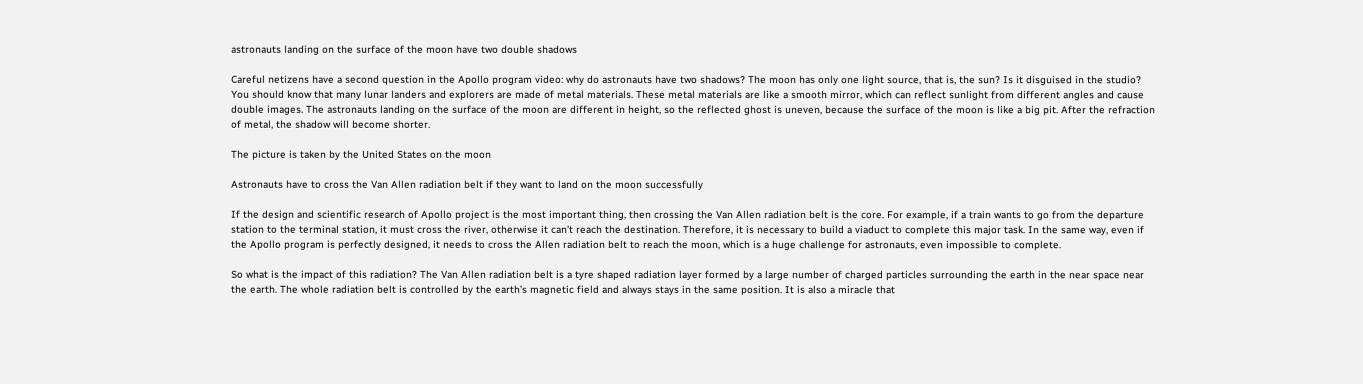astronauts landing on the surface of the moon have two double shadows

Careful netizens have a second question in the Apollo program video: why do astronauts have two shadows? The moon has only one light source, that is, the sun? Is it disguised in the studio? You should know that many lunar landers and explorers are made of metal materials. These metal materials are like a smooth mirror, which can reflect sunlight from different angles and cause double images. The astronauts landing on the surface of the moon are different in height, so the reflected ghost is uneven, because the surface of the moon is like a big pit. After the refraction of metal, the shadow will become shorter.

The picture is taken by the United States on the moon

Astronauts have to cross the Van Allen radiation belt if they want to land on the moon successfully

If the design and scientific research of Apollo project is the most important thing, then crossing the Van Allen radiation belt is the core. For example, if a train wants to go from the departure station to the terminal station, it must cross the river, otherwise it can’t reach the destination. Therefore, it is necessary to build a viaduct to complete this major task. In the same way, even if the Apollo program is perfectly designed, it needs to cross the Allen radiation belt to reach the moon, which is a huge challenge for astronauts, even impossible to complete.

So what is the impact of this radiation? The Van Allen radiation belt is a tyre shaped radiation layer formed by a large number of charged particles surrounding the earth in the near space near the earth. The whole radiation belt is controlled by the earth’s magnetic field and always stays in the same position. It is also a miracle that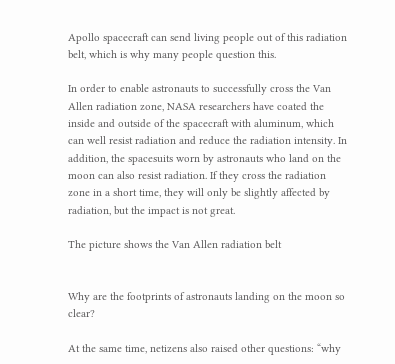Apollo spacecraft can send living people out of this radiation belt, which is why many people question this.

In order to enable astronauts to successfully cross the Van Allen radiation zone, NASA researchers have coated the inside and outside of the spacecraft with aluminum, which can well resist radiation and reduce the radiation intensity. In addition, the spacesuits worn by astronauts who land on the moon can also resist radiation. If they cross the radiation zone in a short time, they will only be slightly affected by radiation, but the impact is not great.

The picture shows the Van Allen radiation belt


Why are the footprints of astronauts landing on the moon so clear?

At the same time, netizens also raised other questions: “why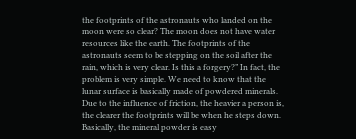the footprints of the astronauts who landed on the moon were so clear? The moon does not have water resources like the earth. The footprints of the astronauts seem to be stepping on the soil after the rain, which is very clear. Is this a forgery?” In fact, the problem is very simple. We need to know that the lunar surface is basically made of powdered minerals. Due to the influence of friction, the heavier a person is, the clearer the footprints will be when he steps down. Basically, the mineral powder is easy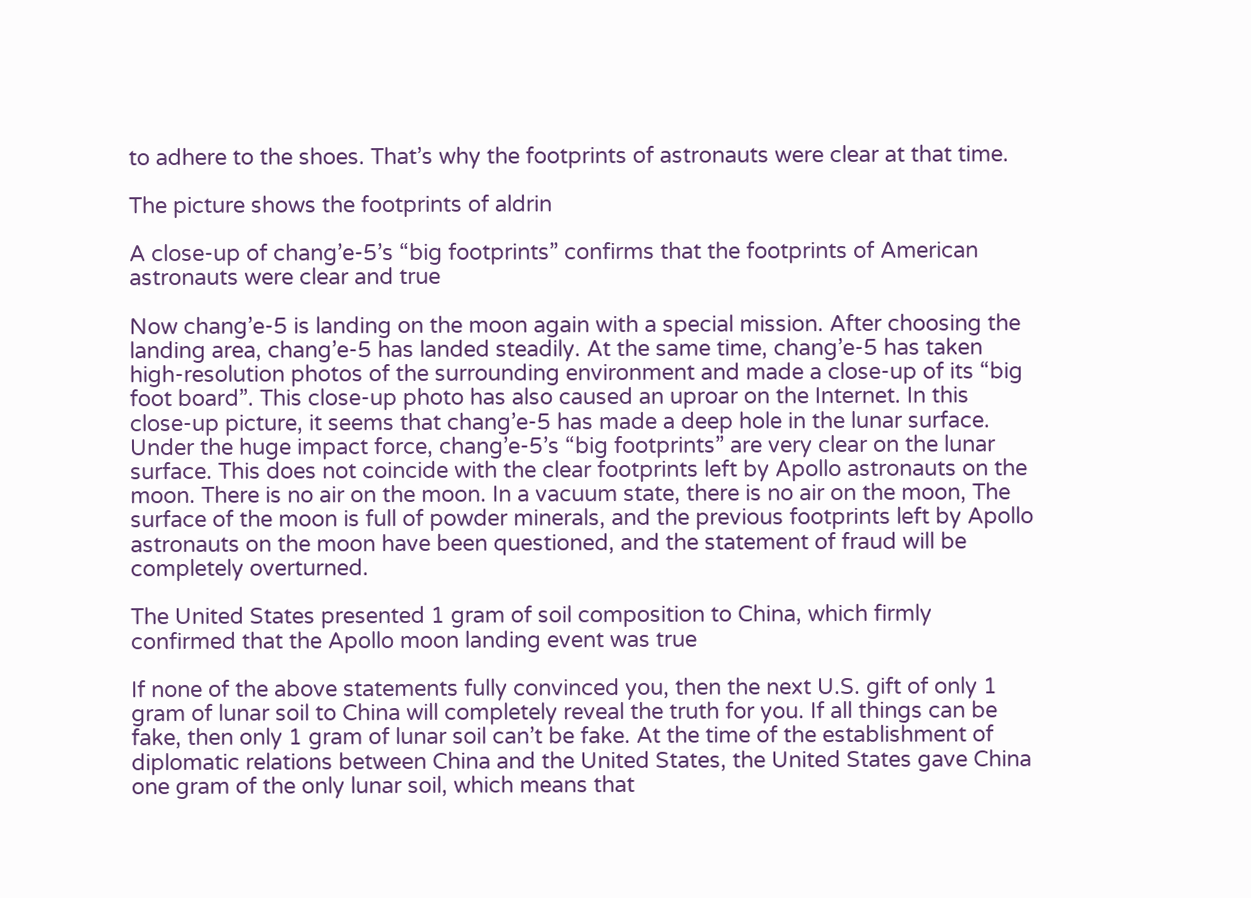to adhere to the shoes. That’s why the footprints of astronauts were clear at that time.

The picture shows the footprints of aldrin

A close-up of chang’e-5’s “big footprints” confirms that the footprints of American astronauts were clear and true

Now chang’e-5 is landing on the moon again with a special mission. After choosing the landing area, chang’e-5 has landed steadily. At the same time, chang’e-5 has taken high-resolution photos of the surrounding environment and made a close-up of its “big foot board”. This close-up photo has also caused an uproar on the Internet. In this close-up picture, it seems that chang’e-5 has made a deep hole in the lunar surface. Under the huge impact force, chang’e-5’s “big footprints” are very clear on the lunar surface. This does not coincide with the clear footprints left by Apollo astronauts on the moon. There is no air on the moon. In a vacuum state, there is no air on the moon, The surface of the moon is full of powder minerals, and the previous footprints left by Apollo astronauts on the moon have been questioned, and the statement of fraud will be completely overturned.

The United States presented 1 gram of soil composition to China, which firmly confirmed that the Apollo moon landing event was true

If none of the above statements fully convinced you, then the next U.S. gift of only 1 gram of lunar soil to China will completely reveal the truth for you. If all things can be fake, then only 1 gram of lunar soil can’t be fake. At the time of the establishment of diplomatic relations between China and the United States, the United States gave China one gram of the only lunar soil, which means that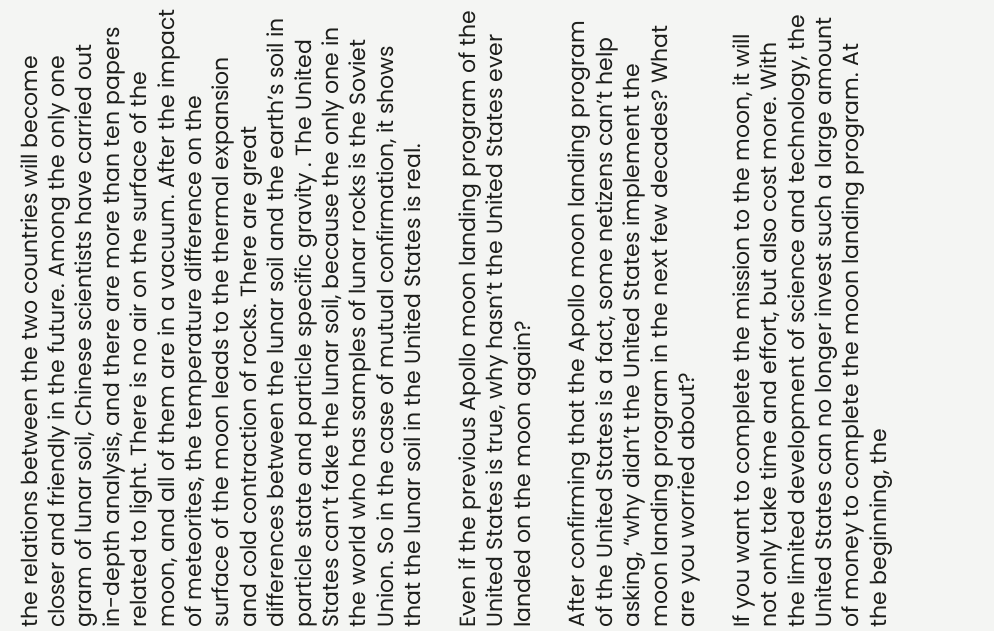the relations between the two countries will become closer and friendly in the future. Among the only one gram of lunar soil, Chinese scientists have carried out in-depth analysis, and there are more than ten papers related to light. There is no air on the surface of the moon, and all of them are in a vacuum. After the impact of meteorites, the temperature difference on the surface of the moon leads to the thermal expansion and cold contraction of rocks. There are great differences between the lunar soil and the earth’s soil in particle state and particle specific gravity . The United States can’t fake the lunar soil, because the only one in the world who has samples of lunar rocks is the Soviet Union. So in the case of mutual confirmation, it shows that the lunar soil in the United States is real.

Even if the previous Apollo moon landing program of the United States is true, why hasn’t the United States ever landed on the moon again?

After confirming that the Apollo moon landing program of the United States is a fact, some netizens can’t help asking, “why didn’t the United States implement the moon landing program in the next few decades? What are you worried about?

If you want to complete the mission to the moon, it will not only take time and effort, but also cost more. With the limited development of science and technology, the United States can no longer invest such a large amount of money to complete the moon landing program. At the beginning, the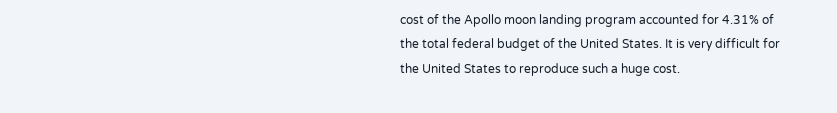cost of the Apollo moon landing program accounted for 4.31% of the total federal budget of the United States. It is very difficult for the United States to reproduce such a huge cost.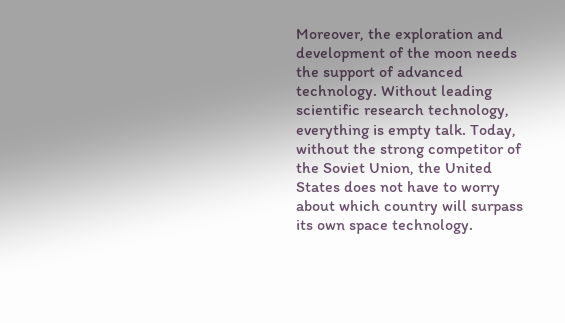Moreover, the exploration and development of the moon needs the support of advanced technology. Without leading scientific research technology, everything is empty talk. Today, without the strong competitor of the Soviet Union, the United States does not have to worry about which country will surpass its own space technology.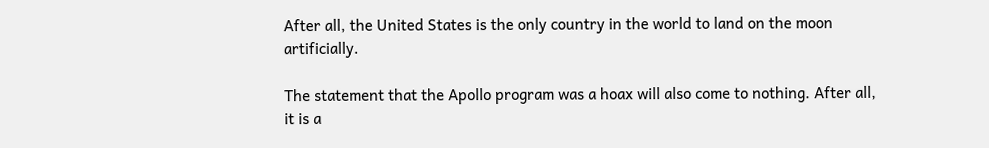After all, the United States is the only country in the world to land on the moon artificially.

The statement that the Apollo program was a hoax will also come to nothing. After all, it is a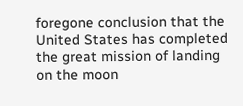foregone conclusion that the United States has completed the great mission of landing on the moon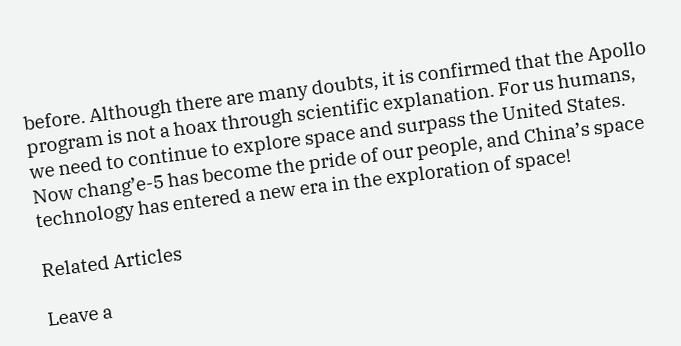before. Although there are many doubts, it is confirmed that the Apollo program is not a hoax through scientific explanation. For us humans, we need to continue to explore space and surpass the United States. Now chang’e-5 has become the pride of our people, and China’s space technology has entered a new era in the exploration of space!

Related Articles

Leave a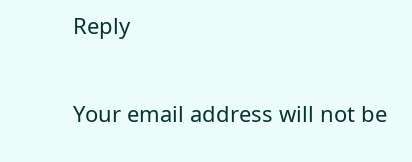Reply

Your email address will not be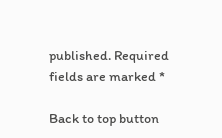published. Required fields are marked *

Back to top button